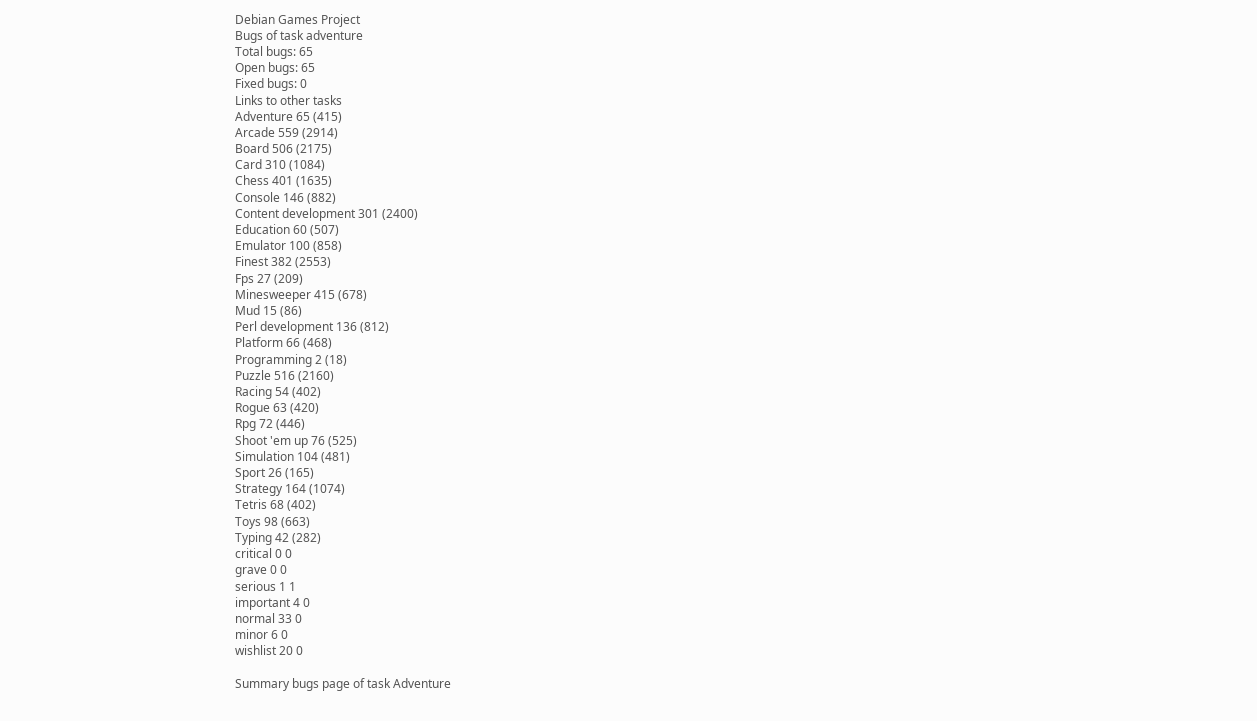Debian Games Project
Bugs of task adventure
Total bugs: 65
Open bugs: 65
Fixed bugs: 0
Links to other tasks
Adventure 65 (415)
Arcade 559 (2914)
Board 506 (2175)
Card 310 (1084)
Chess 401 (1635)
Console 146 (882)
Content development 301 (2400)
Education 60 (507)
Emulator 100 (858)
Finest 382 (2553)
Fps 27 (209)
Minesweeper 415 (678)
Mud 15 (86)
Perl development 136 (812)
Platform 66 (468)
Programming 2 (18)
Puzzle 516 (2160)
Racing 54 (402)
Rogue 63 (420)
Rpg 72 (446)
Shoot 'em up 76 (525)
Simulation 104 (481)
Sport 26 (165)
Strategy 164 (1074)
Tetris 68 (402)
Toys 98 (663)
Typing 42 (282)
critical 0 0
grave 0 0
serious 1 1
important 4 0
normal 33 0
minor 6 0
wishlist 20 0

Summary bugs page of task Adventure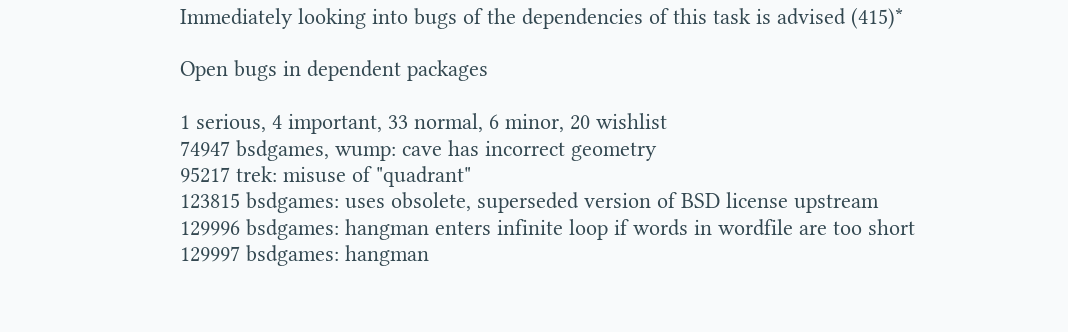Immediately looking into bugs of the dependencies of this task is advised (415)*

Open bugs in dependent packages

1 serious, 4 important, 33 normal, 6 minor, 20 wishlist
74947 bsdgames, wump: cave has incorrect geometry
95217 trek: misuse of "quadrant"
123815 bsdgames: uses obsolete, superseded version of BSD license upstream
129996 bsdgames: hangman enters infinite loop if words in wordfile are too short
129997 bsdgames: hangman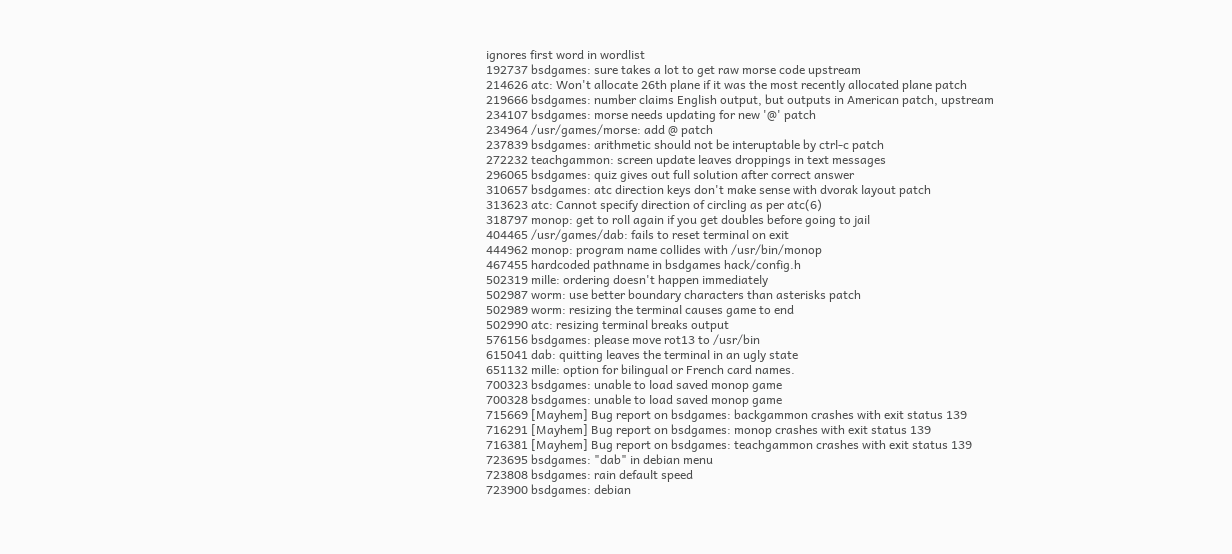ignores first word in wordlist
192737 bsdgames: sure takes a lot to get raw morse code upstream
214626 atc: Won't allocate 26th plane if it was the most recently allocated plane patch
219666 bsdgames: number claims English output, but outputs in American patch, upstream
234107 bsdgames: morse needs updating for new '@' patch
234964 /usr/games/morse: add @ patch
237839 bsdgames: arithmetic should not be interuptable by ctrl-c patch
272232 teachgammon: screen update leaves droppings in text messages
296065 bsdgames: quiz gives out full solution after correct answer
310657 bsdgames: atc direction keys don't make sense with dvorak layout patch
313623 atc: Cannot specify direction of circling as per atc(6)
318797 monop: get to roll again if you get doubles before going to jail
404465 /usr/games/dab: fails to reset terminal on exit
444962 monop: program name collides with /usr/bin/monop
467455 hardcoded pathname in bsdgames hack/config.h
502319 mille: ordering doesn't happen immediately
502987 worm: use better boundary characters than asterisks patch
502989 worm: resizing the terminal causes game to end
502990 atc: resizing terminal breaks output
576156 bsdgames: please move rot13 to /usr/bin
615041 dab: quitting leaves the terminal in an ugly state
651132 mille: option for bilingual or French card names.
700323 bsdgames: unable to load saved monop game
700328 bsdgames: unable to load saved monop game
715669 [Mayhem] Bug report on bsdgames: backgammon crashes with exit status 139
716291 [Mayhem] Bug report on bsdgames: monop crashes with exit status 139
716381 [Mayhem] Bug report on bsdgames: teachgammon crashes with exit status 139
723695 bsdgames: "dab" in debian menu
723808 bsdgames: rain default speed
723900 bsdgames: debian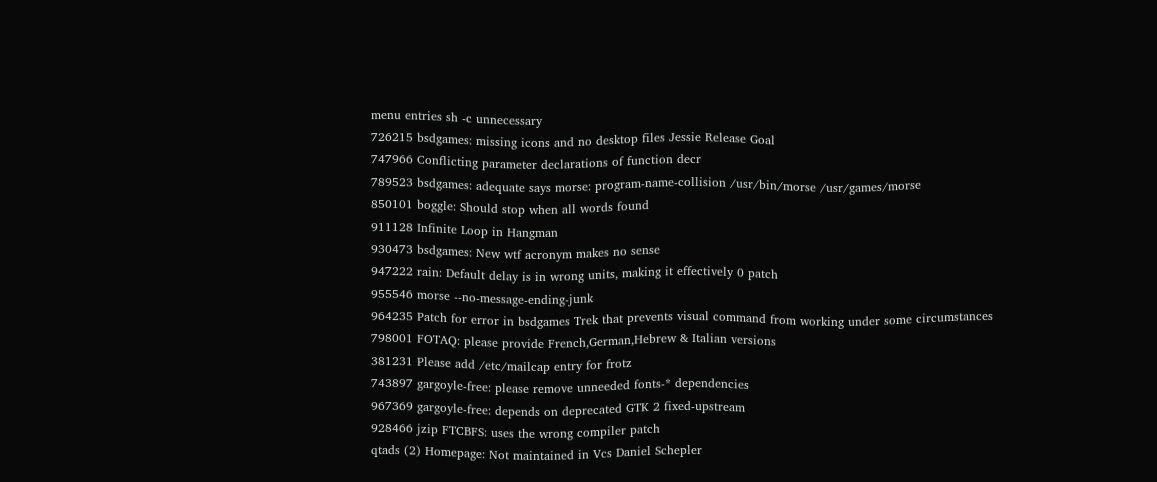menu entries sh -c unnecessary
726215 bsdgames: missing icons and no desktop files Jessie Release Goal
747966 Conflicting parameter declarations of function decr
789523 bsdgames: adequate says morse: program-name-collision /usr/bin/morse /usr/games/morse
850101 boggle: Should stop when all words found
911128 Infinite Loop in Hangman
930473 bsdgames: New wtf acronym makes no sense
947222 rain: Default delay is in wrong units, making it effectively 0 patch
955546 morse --no-message-ending-junk
964235 Patch for error in bsdgames Trek that prevents visual command from working under some circumstances
798001 FOTAQ: please provide French,German,Hebrew & Italian versions
381231 Please add /etc/mailcap entry for frotz
743897 gargoyle-free: please remove unneeded fonts-* dependencies
967369 gargoyle-free: depends on deprecated GTK 2 fixed-upstream
928466 jzip FTCBFS: uses the wrong compiler patch
qtads (2) Homepage: Not maintained in Vcs Daniel Schepler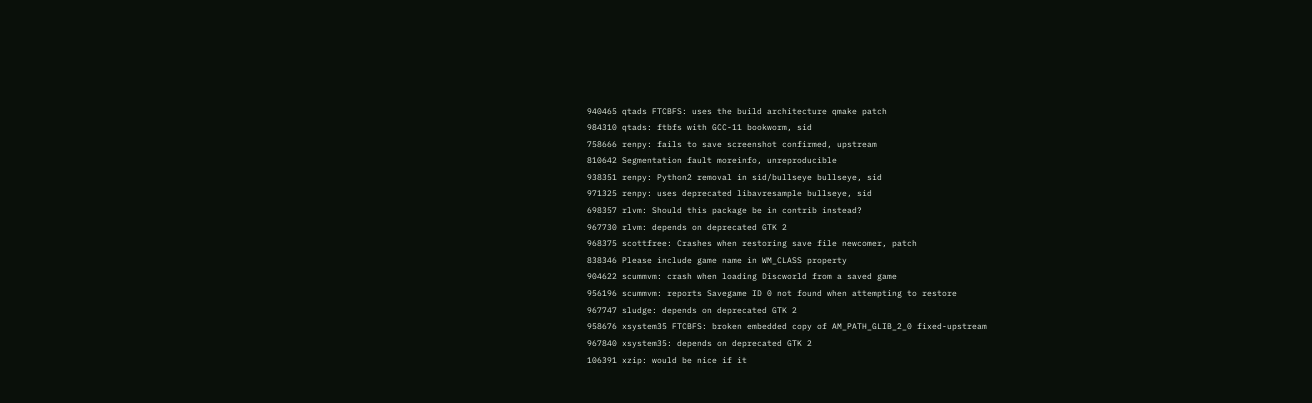940465 qtads FTCBFS: uses the build architecture qmake patch
984310 qtads: ftbfs with GCC-11 bookworm, sid
758666 renpy: fails to save screenshot confirmed, upstream
810642 Segmentation fault moreinfo, unreproducible
938351 renpy: Python2 removal in sid/bullseye bullseye, sid
971325 renpy: uses deprecated libavresample bullseye, sid
698357 rlvm: Should this package be in contrib instead?
967730 rlvm: depends on deprecated GTK 2
968375 scottfree: Crashes when restoring save file newcomer, patch
838346 Please include game name in WM_CLASS property
904622 scummvm: crash when loading Discworld from a saved game
956196 scummvm: reports Savegame ID 0 not found when attempting to restore
967747 sludge: depends on deprecated GTK 2
958676 xsystem35 FTCBFS: broken embedded copy of AM_PATH_GLIB_2_0 fixed-upstream
967840 xsystem35: depends on deprecated GTK 2
106391 xzip: would be nice if it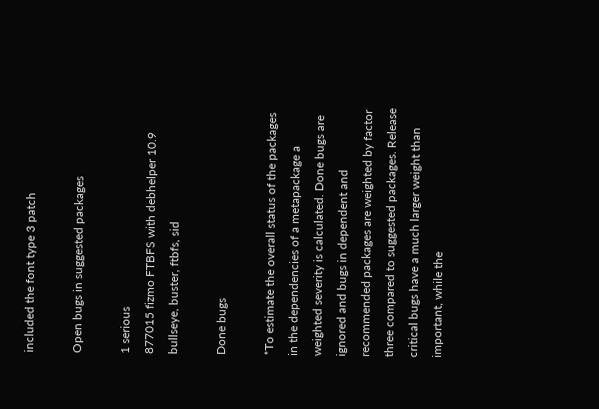included the font type 3 patch

Open bugs in suggested packages

1 serious
877015 fizmo FTBFS with debhelper 10.9 bullseye, buster, ftbfs, sid

Done bugs

*To estimate the overall status of the packages in the dependencies of a metapackage a weighted severity is calculated. Done bugs are ignored and bugs in dependent and recommended packages are weighted by factor three compared to suggested packages. Release critical bugs have a much larger weight than important, while the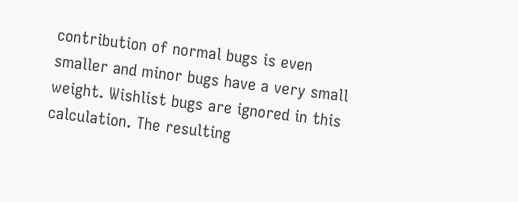contribution of normal bugs is even smaller and minor bugs have a very small weight. Wishlist bugs are ignored in this calculation. The resulting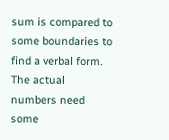sum is compared to some boundaries to find a verbal form. The actual numbers need some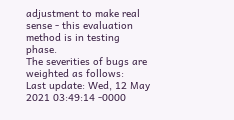adjustment to make real sense - this evaluation method is in testing phase.
The severities of bugs are weighted as follows:
Last update: Wed, 12 May 2021 03:49:14 -0000